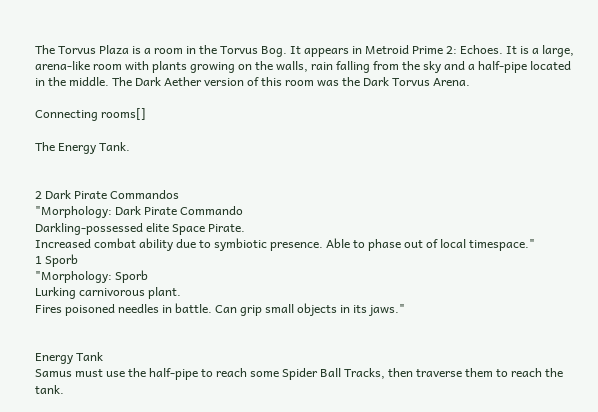The Torvus Plaza is a room in the Torvus Bog. It appears in Metroid Prime 2: Echoes. It is a large, arena-like room with plants growing on the walls, rain falling from the sky and a half-pipe located in the middle. The Dark Aether version of this room was the Dark Torvus Arena.

Connecting rooms[]

The Energy Tank.


2 Dark Pirate Commandos
"Morphology: Dark Pirate Commando
Darkling-possessed elite Space Pirate.
Increased combat ability due to symbiotic presence. Able to phase out of local timespace."
1 Sporb
"Morphology: Sporb
Lurking carnivorous plant.
Fires poisoned needles in battle. Can grip small objects in its jaws."


Energy Tank
Samus must use the half-pipe to reach some Spider Ball Tracks, then traverse them to reach the tank.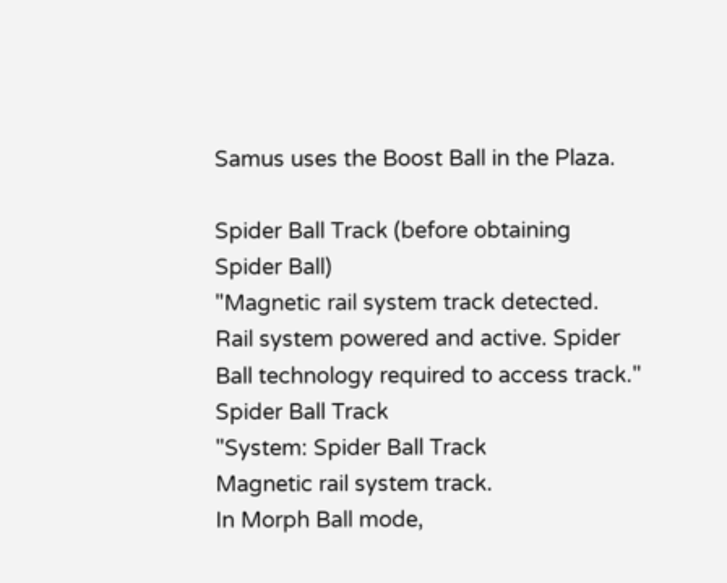Samus uses the Boost Ball in the Plaza.

Spider Ball Track (before obtaining Spider Ball)
"Magnetic rail system track detected.
Rail system powered and active. Spider Ball technology required to access track."
Spider Ball Track
"System: Spider Ball Track
Magnetic rail system track.
In Morph Ball mode,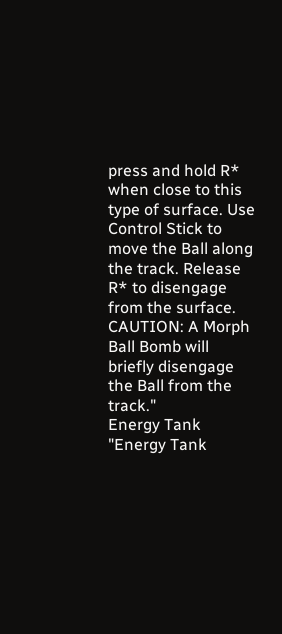press and hold R* when close to this type of surface. Use Control Stick to move the Ball along the track. Release R* to disengage from the surface.
CAUTION: A Morph Ball Bomb will briefly disengage the Ball from the track."
Energy Tank
"Energy Tank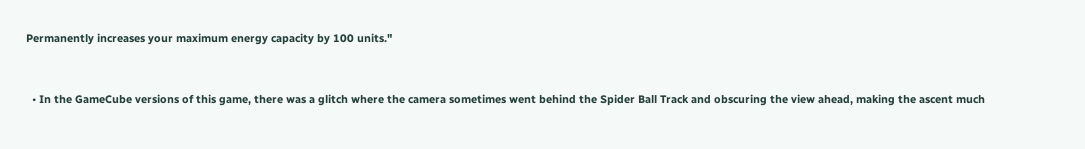Permanently increases your maximum energy capacity by 100 units."


  • In the GameCube versions of this game, there was a glitch where the camera sometimes went behind the Spider Ball Track and obscuring the view ahead, making the ascent much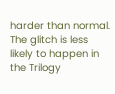harder than normal. The glitch is less likely to happen in the Trilogy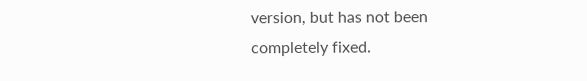version, but has not been completely fixed.